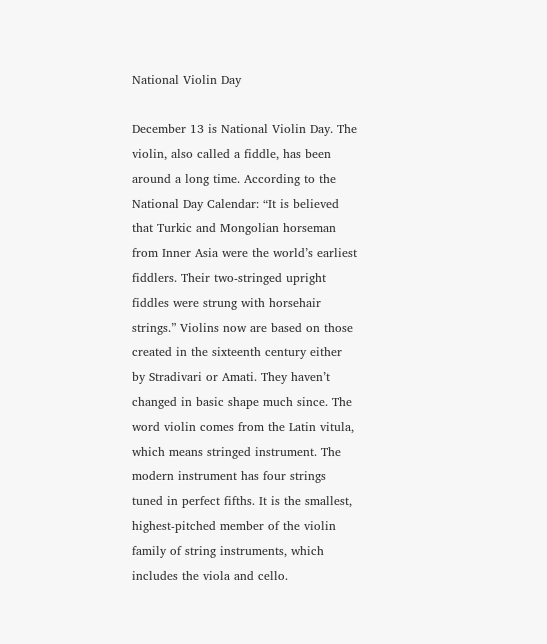National Violin Day

December 13 is National Violin Day. The violin, also called a fiddle, has been around a long time. According to the National Day Calendar: “It is believed that Turkic and Mongolian horseman from Inner Asia were the world’s earliest fiddlers. Their two-stringed upright fiddles were strung with horsehair strings.” Violins now are based on those created in the sixteenth century either by Stradivari or Amati. They haven’t changed in basic shape much since. The word violin comes from the Latin vitula, which means stringed instrument. The modern instrument has four strings tuned in perfect fifths. It is the smallest, highest-pitched member of the violin family of string instruments, which includes the viola and cello.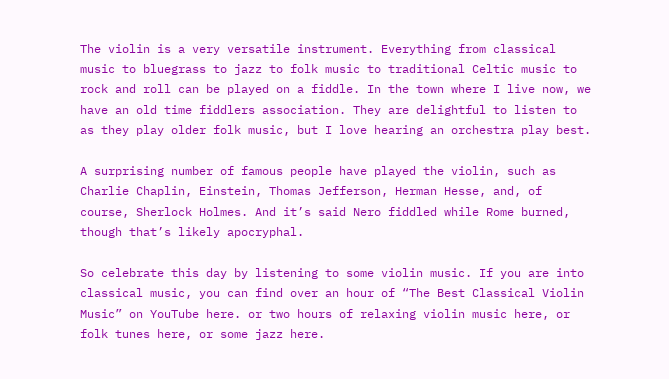The violin is a very versatile instrument. Everything from classical music to bluegrass to jazz to folk music to traditional Celtic music to rock and roll can be played on a fiddle. In the town where I live now, we have an old time fiddlers association. They are delightful to listen to as they play older folk music, but I love hearing an orchestra play best.

A surprising number of famous people have played the violin, such as Charlie Chaplin, Einstein, Thomas Jefferson, Herman Hesse, and, of course, Sherlock Holmes. And it’s said Nero fiddled while Rome burned, though that’s likely apocryphal.

So celebrate this day by listening to some violin music. If you are into classical music, you can find over an hour of “The Best Classical Violin Music” on YouTube here. or two hours of relaxing violin music here, or folk tunes here, or some jazz here.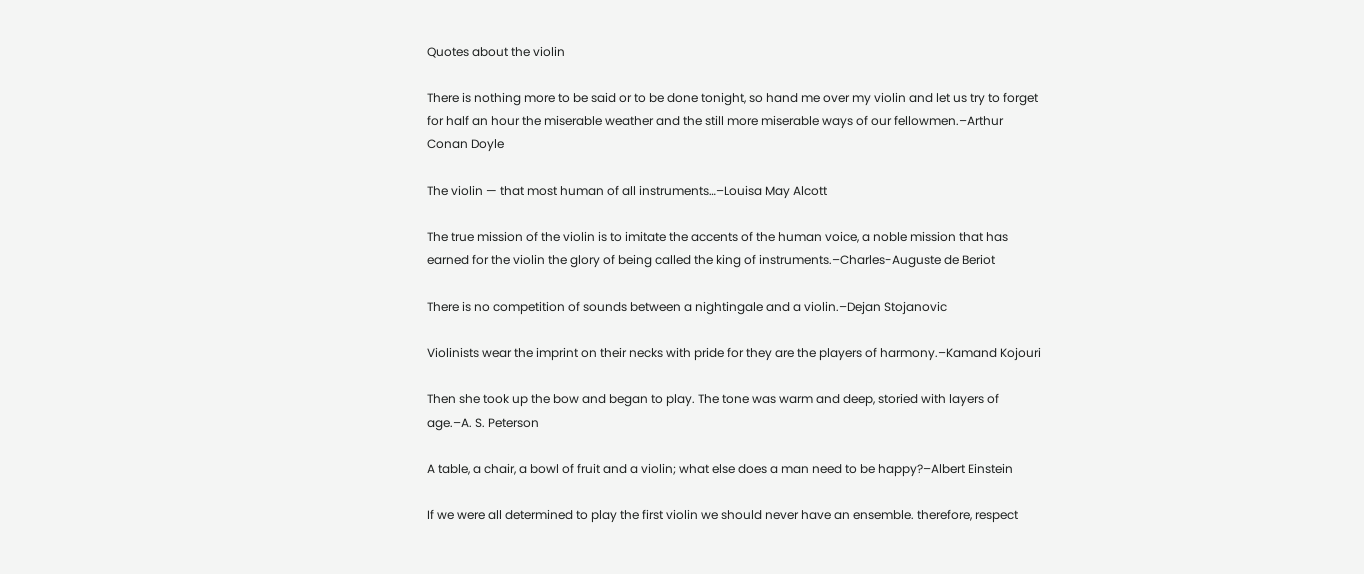Quotes about the violin

There is nothing more to be said or to be done tonight, so hand me over my violin and let us try to forget for half an hour the miserable weather and the still more miserable ways of our fellowmen.–Arthur Conan Doyle

The violin — that most human of all instruments…–Louisa May Alcott

The true mission of the violin is to imitate the accents of the human voice, a noble mission that has earned for the violin the glory of being called the king of instruments.–Charles-Auguste de Beriot

There is no competition of sounds between a nightingale and a violin.–Dejan Stojanovic

Violinists wear the imprint on their necks with pride for they are the players of harmony.–Kamand Kojouri

Then she took up the bow and began to play. The tone was warm and deep, storied with layers of age.–A. S. Peterson

A table, a chair, a bowl of fruit and a violin; what else does a man need to be happy?–Albert Einstein

If we were all determined to play the first violin we should never have an ensemble. therefore, respect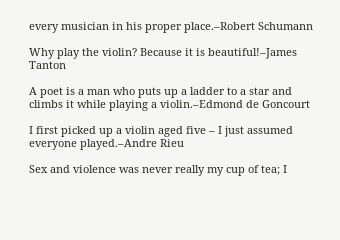every musician in his proper place.–Robert Schumann

Why play the violin? Because it is beautiful!–James Tanton

A poet is a man who puts up a ladder to a star and climbs it while playing a violin.–Edmond de Goncourt

I first picked up a violin aged five – I just assumed everyone played.–Andre Rieu

Sex and violence was never really my cup of tea; I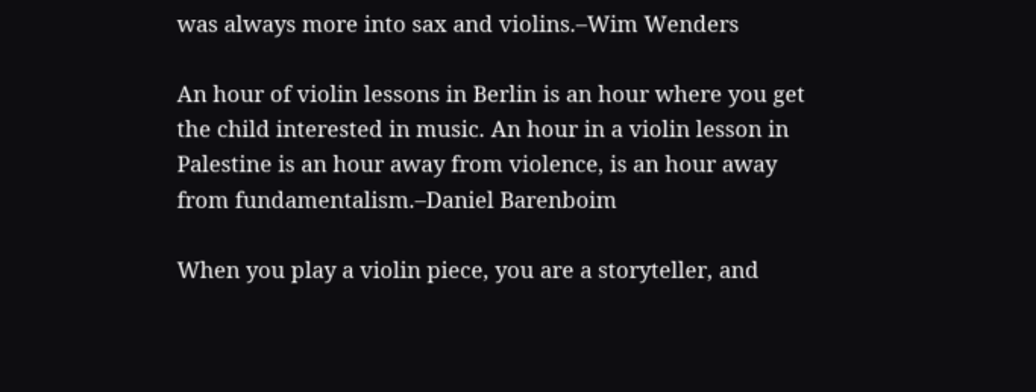was always more into sax and violins.–Wim Wenders

An hour of violin lessons in Berlin is an hour where you get the child interested in music. An hour in a violin lesson in Palestine is an hour away from violence, is an hour away from fundamentalism.–Daniel Barenboim

When you play a violin piece, you are a storyteller, and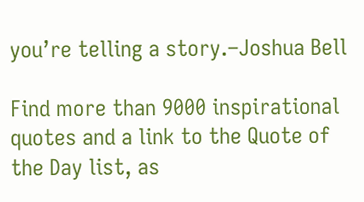you’re telling a story.–Joshua Bell

Find more than 9000 inspirational quotes and a link to the Quote of the Day list, as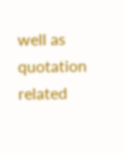well as quotation related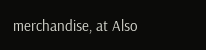merchandise, at Also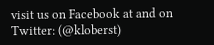visit us on Facebook at and on Twitter: (@kloberst)